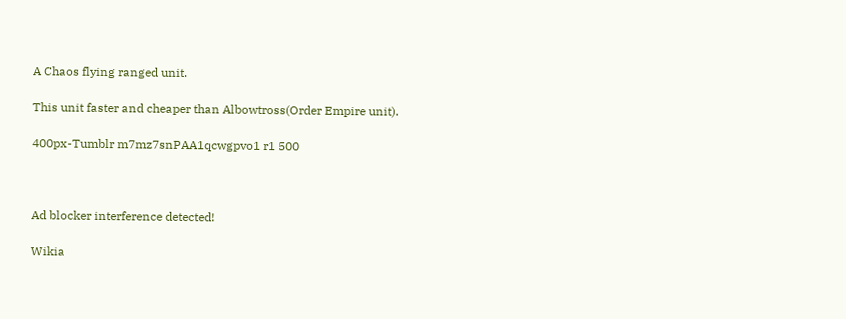A Chaos flying ranged unit.

This unit faster and cheaper than Albowtross(Order Empire unit).

400px-Tumblr m7mz7snPAA1qcwgpvo1 r1 500



Ad blocker interference detected!

Wikia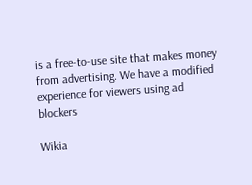is a free-to-use site that makes money from advertising. We have a modified experience for viewers using ad blockers

Wikia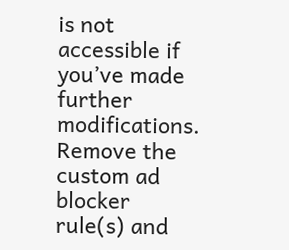is not accessible if you’ve made further modifications. Remove the custom ad blocker rule(s) and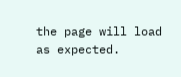the page will load as expected.